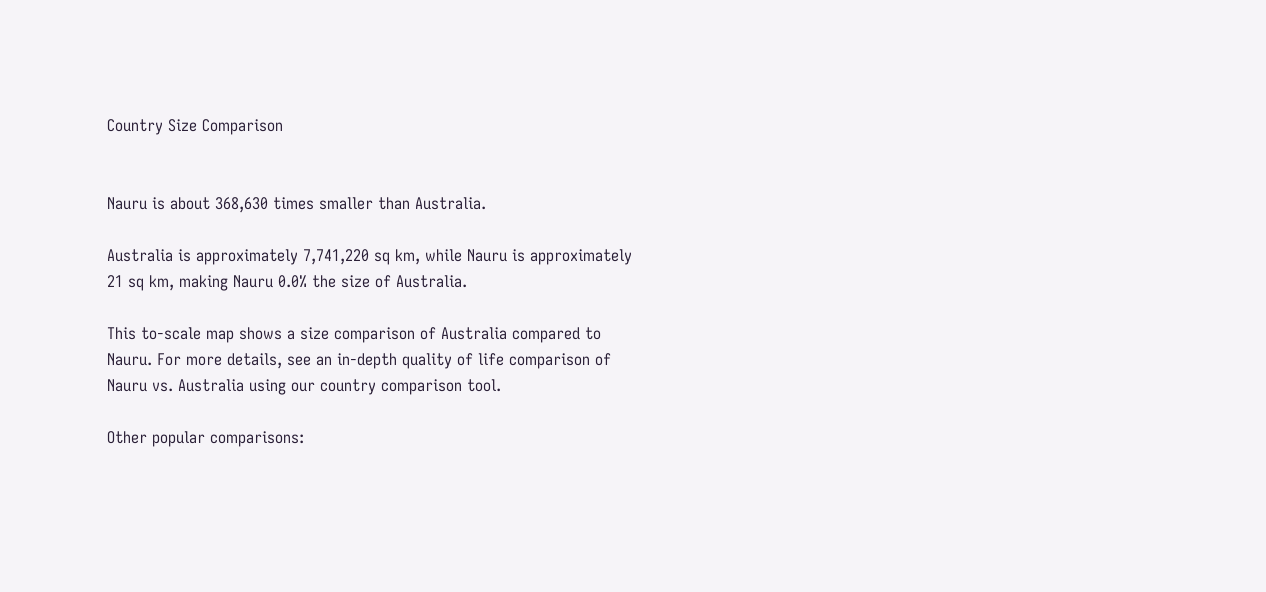Country Size Comparison


Nauru is about 368,630 times smaller than Australia.

Australia is approximately 7,741,220 sq km, while Nauru is approximately 21 sq km, making Nauru 0.0% the size of Australia.

This to-scale map shows a size comparison of Australia compared to Nauru. For more details, see an in-depth quality of life comparison of Nauru vs. Australia using our country comparison tool.

Other popular comparisons: